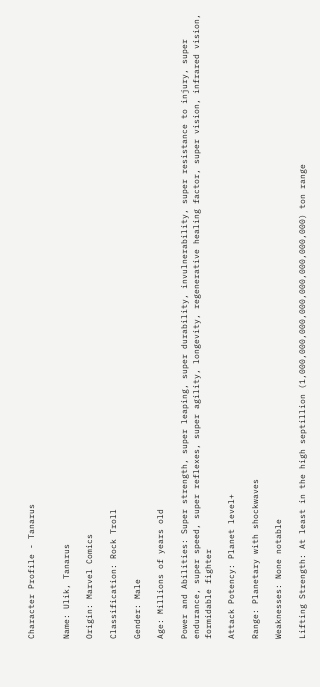Character Profile - Tanarus


Name: Ulik, Tanarus

Origin: Marvel Comics

Classification: Rock Troll

Gender: Male

Age: Millions of years old

Power and Abilities: Super strength, super leaping, super durability, invulnerability, super resistance to injury, super endurance, super speed, super reflexes, super agility, longevity, regenerative healing factor, super vision, infrared vision, formidable fighter

Attack Potency: Planet level+

Range: Planetary with shockwaves

Weaknesses: None notable

Lifting Strength: At least in the high septillion (1,000,000,000,000,000,000,000,000) ton range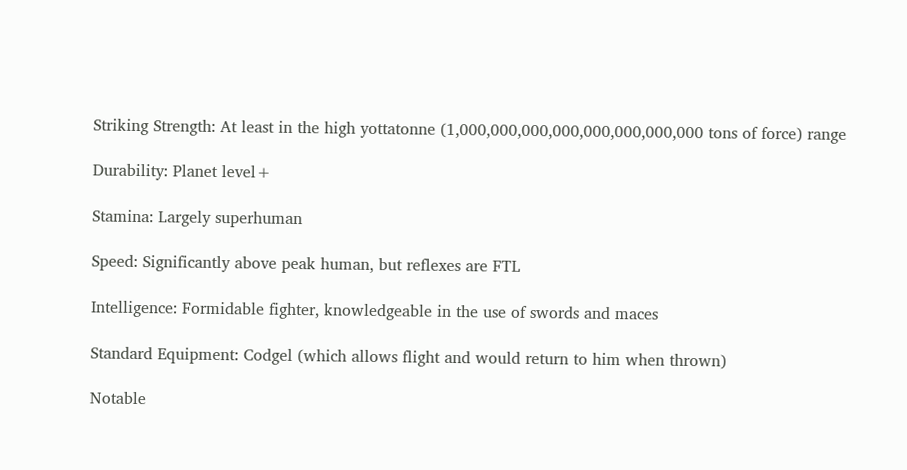Striking Strength: At least in the high yottatonne (1,000,000,000,000,000,000,000,000 tons of force) range

Durability: Planet level+

Stamina: Largely superhuman

Speed: Significantly above peak human, but reflexes are FTL

Intelligence: Formidable fighter, knowledgeable in the use of swords and maces

Standard Equipment: Codgel (which allows flight and would return to him when thrown)

Notable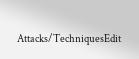Attacks/TechniquesEdit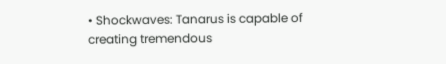• Shockwaves: Tanarus is capable of creating tremendous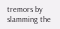tremors by slamming the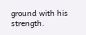ground with his strength.